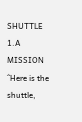SHUTTLE 1.A  MISSION ^Here is the shuttle,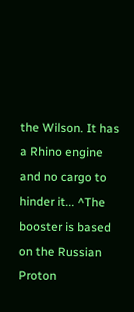the Wilson. It has a Rhino engine and no cargo to hinder it... ^The booster is based on the Russian Proton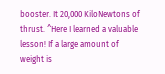booster. It 20,000 KiloNewtons of thrust. ^Here I learned a valuable lesson! If a large amount of weight is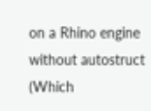on a Rhino engine without autostruct (Which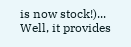is now stock!)... Well, it provides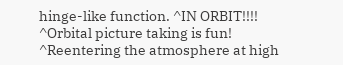hinge-like function. ^IN ORBIT!!!! ^Orbital picture taking is fun! ^Reentering the atmosphere at high